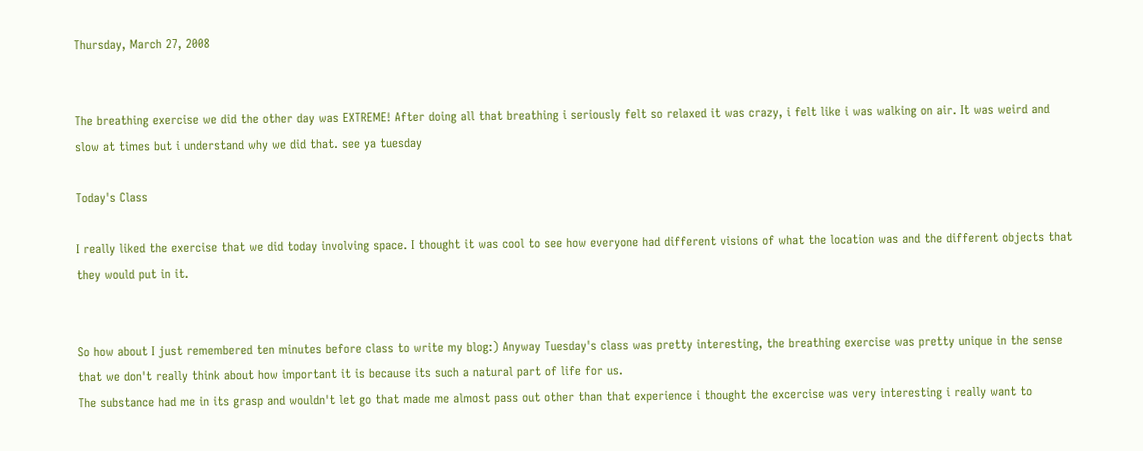Thursday, March 27, 2008


The breathing exercise we did the other day was EXTREME! After doing all that breathing i seriously felt so relaxed it was crazy, i felt like i was walking on air. It was weird and slow at times but i understand why we did that. see ya tuesday

Today's Class

I really liked the exercise that we did today involving space. I thought it was cool to see how everyone had different visions of what the location was and the different objects that they would put in it.


So how about I just remembered ten minutes before class to write my blog:) Anyway Tuesday's class was pretty interesting, the breathing exercise was pretty unique in the sense that we don't really think about how important it is because its such a natural part of life for us.
The substance had me in its grasp and wouldn't let go that made me almost pass out other than that experience i thought the excercise was very interesting i really want to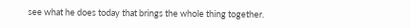see what he does today that brings the whole thing together.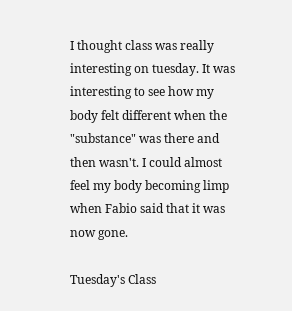I thought class was really interesting on tuesday. It was interesting to see how my body felt different when the "substance" was there and then wasn't. I could almost feel my body becoming limp when Fabio said that it was now gone.

Tuesday's Class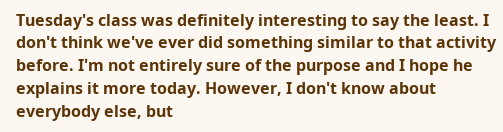Tuesday's class was definitely interesting to say the least. I don't think we've ever did something similar to that activity before. I'm not entirely sure of the purpose and I hope he explains it more today. However, I don't know about everybody else, but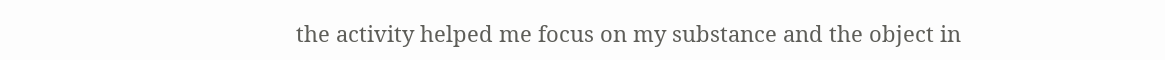the activity helped me focus on my substance and the object in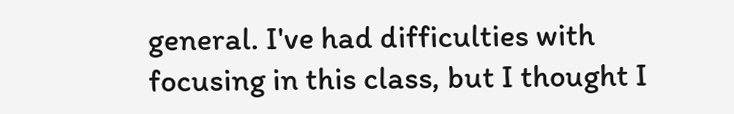general. I've had difficulties with focusing in this class, but I thought I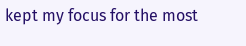kept my focus for the most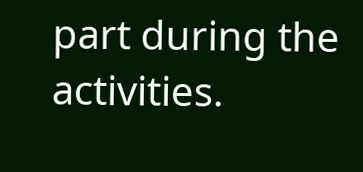part during the activities.